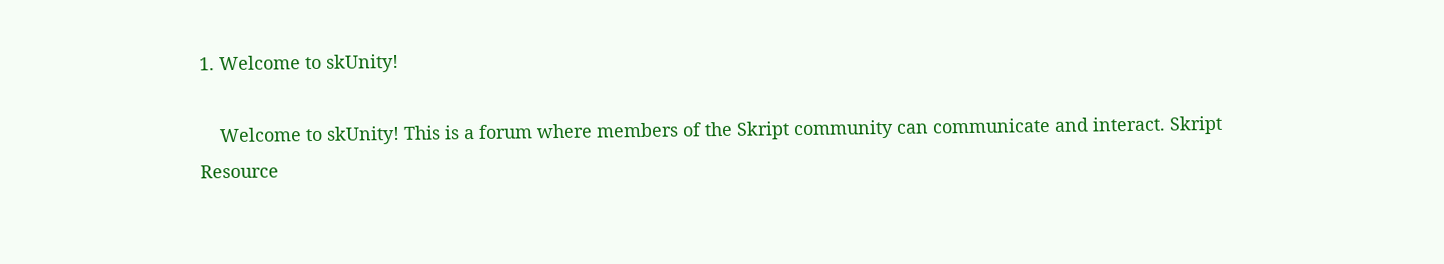1. Welcome to skUnity!

    Welcome to skUnity! This is a forum where members of the Skript community can communicate and interact. Skript Resource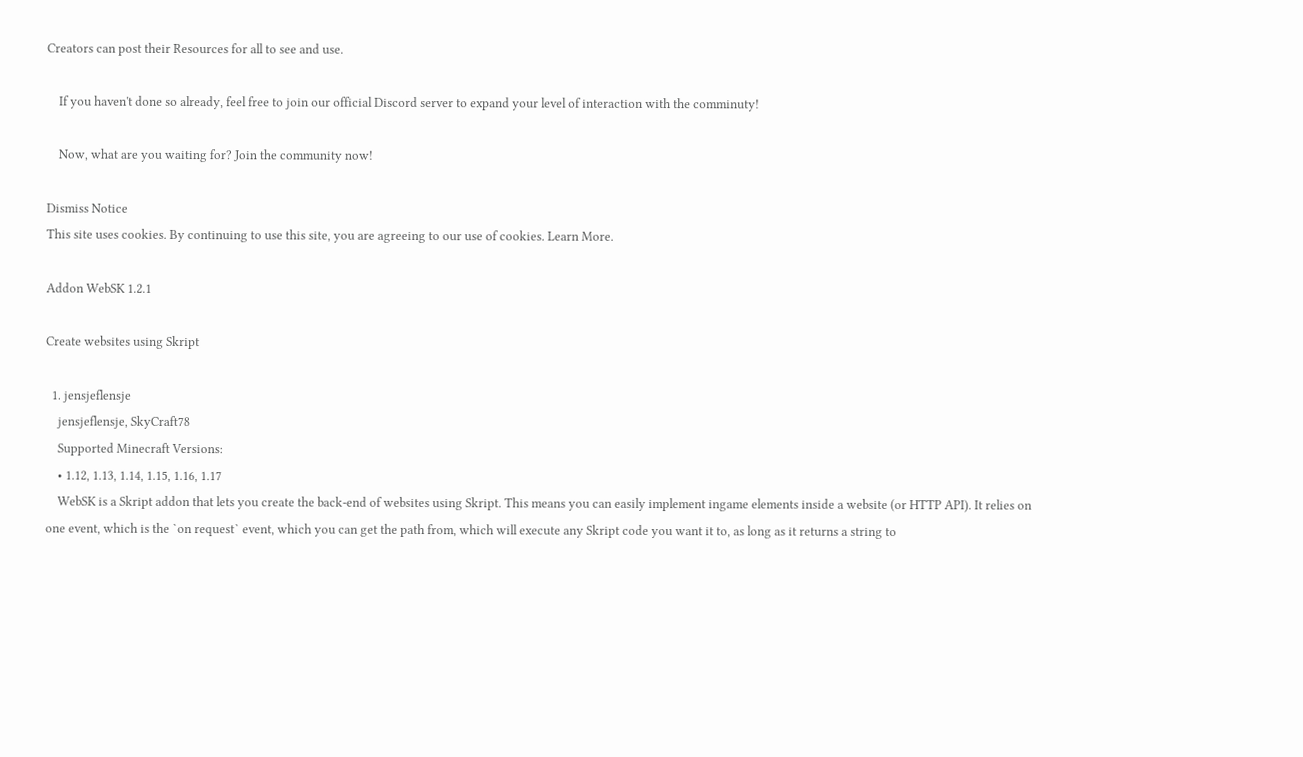Creators can post their Resources for all to see and use.

    If you haven't done so already, feel free to join our official Discord server to expand your level of interaction with the comminuty!

    Now, what are you waiting for? Join the community now!

Dismiss Notice
This site uses cookies. By continuing to use this site, you are agreeing to our use of cookies. Learn More.

Addon WebSK 1.2.1

Create websites using Skript

  1. jensjeflensje
    jensjeflensje, SkyCraft78
    Supported Minecraft Versions:
    • 1.12, 1.13, 1.14, 1.15, 1.16, 1.17
    WebSK is a Skript addon that lets you create the back-end of websites using Skript. This means you can easily implement ingame elements inside a website (or HTTP API). It relies on one event, which is the `on request` event, which you can get the path from, which will execute any Skript code you want it to, as long as it returns a string to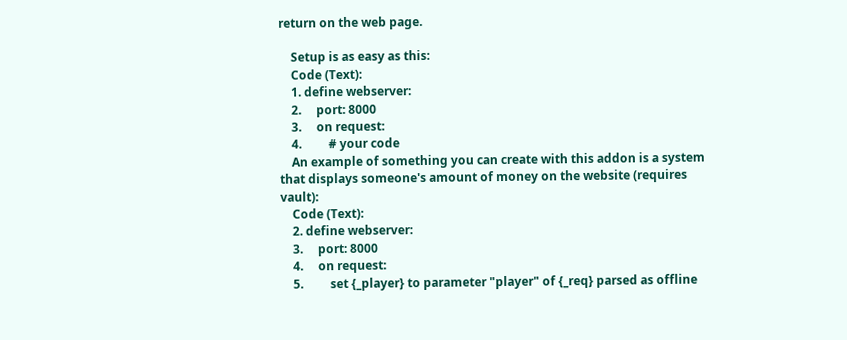return on the web page.

    Setup is as easy as this:
    Code (Text):
    1. define webserver:
    2.     port: 8000
    3.     on request:
    4.         # your code
    An example of something you can create with this addon is a system that displays someone's amount of money on the website (requires vault):
    Code (Text):
    2. define webserver:
    3.     port: 8000
    4.     on request:
    5.         set {_player} to parameter "player" of {_req} parsed as offline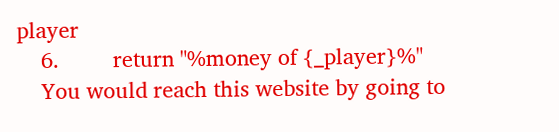player
    6.         return "%money of {_player}%"
    You would reach this website by going to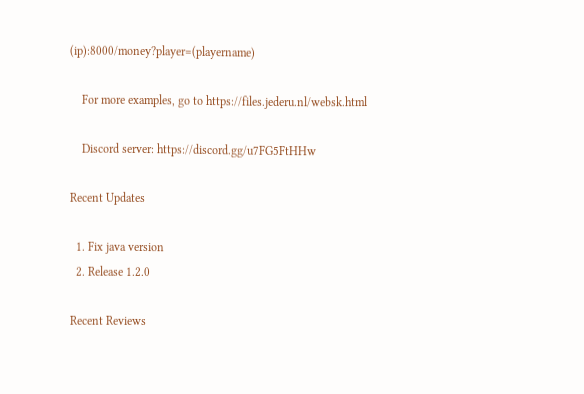(ip):8000/money?player=(playername)

    For more examples, go to https://files.jederu.nl/websk.html

    Discord server: https://discord.gg/u7FG5FtHHw

Recent Updates

  1. Fix java version
  2. Release 1.2.0

Recent Reviews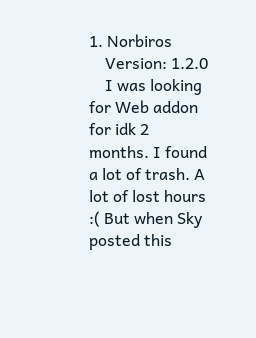1. Norbiros
    Version: 1.2.0
    I was looking for Web addon for idk 2 months. I found a lot of trash. A lot of lost hours :( But when Sky posted this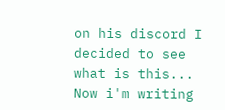on his discord I decided to see what is this... Now i'm writing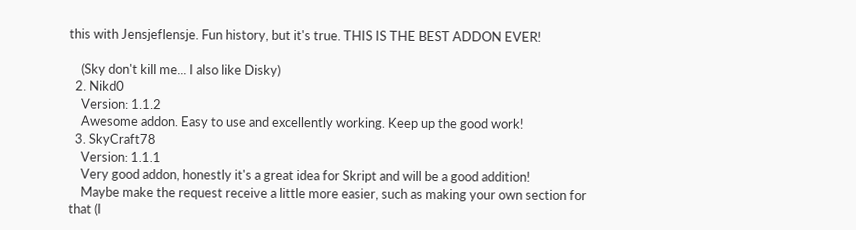this with Jensjeflensje. Fun history, but it's true. THIS IS THE BEST ADDON EVER!

    (Sky don't kill me... I also like Disky)
  2. Nikd0
    Version: 1.1.2
    Awesome addon. Easy to use and excellently working. Keep up the good work!
  3. SkyCraft78
    Version: 1.1.1
    Very good addon, honestly it's a great idea for Skript and will be a good addition!
    Maybe make the request receive a little more easier, such as making your own section for that (I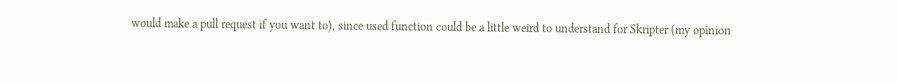would make a pull request if you want to), since used function could be a little weird to understand for Skripter (my opinion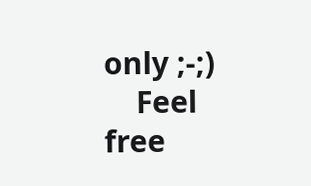only ;-;)
    Feel free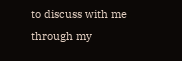to discuss with me through my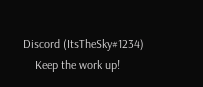Discord (ItsTheSky#1234)
    Keep the work up!